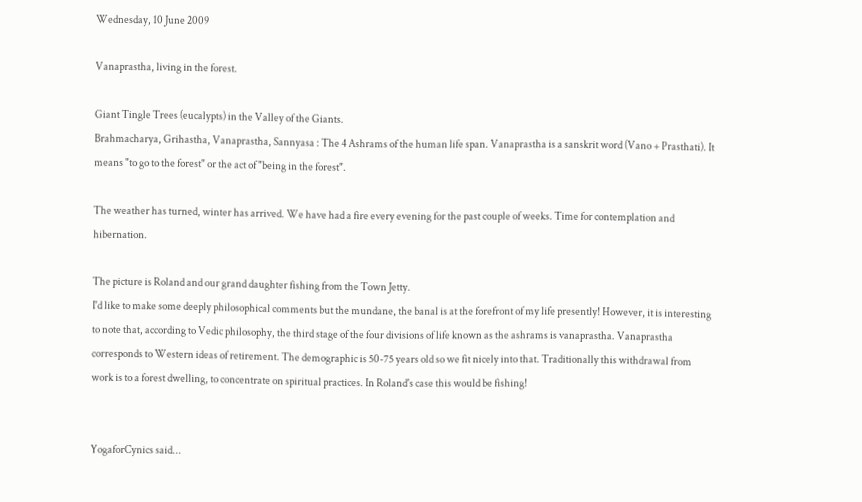Wednesday, 10 June 2009

Vanaprastha, living in the forest.

Giant Tingle Trees (eucalypts) in the Valley of the Giants.
Brahmacharya, Grihastha, Vanaprastha, Sannyasa : The 4 Ashrams of the human life span. Vanaprastha is a sanskrit word (Vano + Prasthati). It means "to go to the forest" or the act of "being in the forest".

The weather has turned, winter has arrived. We have had a fire every evening for the past couple of weeks. Time for contemplation and hibernation.

The picture is Roland and our grand daughter fishing from the Town Jetty.
I'd like to make some deeply philosophical comments but the mundane, the banal is at the forefront of my life presently! However, it is interesting to note that, according to Vedic philosophy, the third stage of the four divisions of life known as the ashrams is vanaprastha. Vanaprastha corresponds to Western ideas of retirement. The demographic is 50-75 years old so we fit nicely into that. Traditionally this withdrawal from work is to a forest dwelling, to concentrate on spiritual practices. In Roland's case this would be fishing!


YogaforCynics said...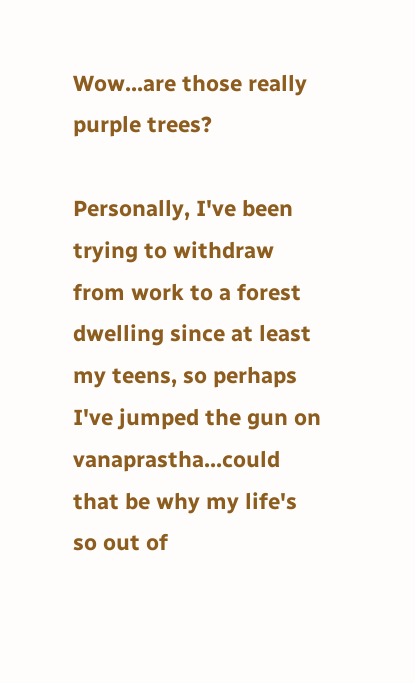Wow...are those really purple trees?

Personally, I've been trying to withdraw from work to a forest dwelling since at least my teens, so perhaps I've jumped the gun on vanaprastha...could that be why my life's so out of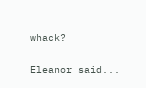whack?

Eleanor said...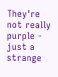They're not really purple - just a strange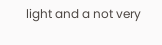light and a not very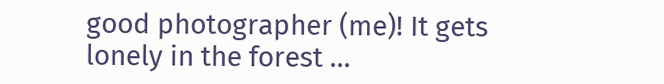good photographer (me)! It gets lonely in the forest ...